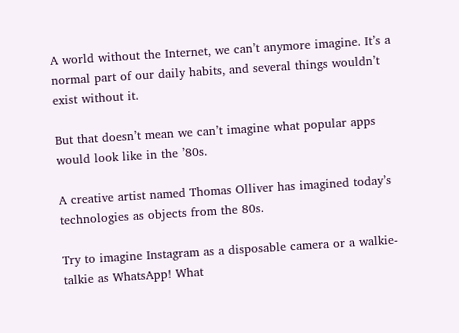A world without the Internet, we can’t anymore imagine. It’s a normal part of our daily habits, and several things wouldn’t exist without it.

But that doesn’t mean we can’t imagine what popular apps would look like in the ’80s.

A creative artist named Thomas Olliver has imagined today’s technologies as objects from the 80s.

Try to imagine Instagram as a disposable camera or a walkie-talkie as WhatsApp! What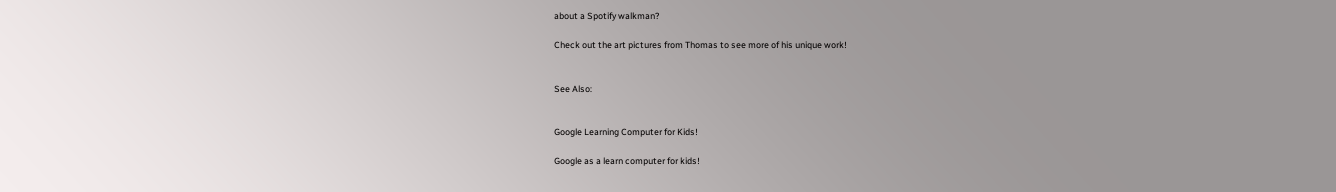about a Spotify walkman?

Check out the art pictures from Thomas to see more of his unique work!


See Also:


Google Learning Computer for Kids!

Google as a learn computer for kids!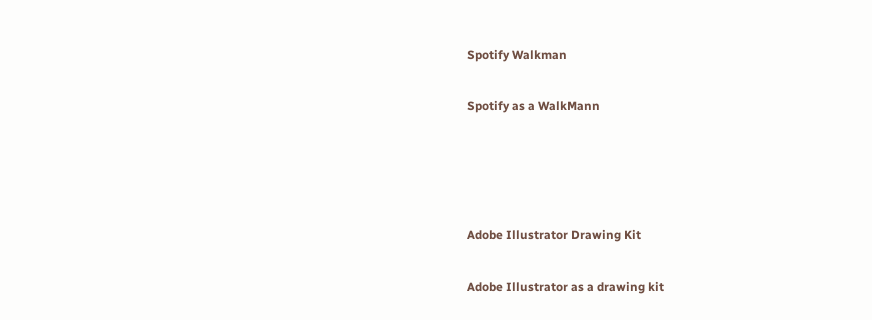Spotify Walkman

Spotify as a WalkMann




Adobe Illustrator Drawing Kit

Adobe Illustrator as a drawing kit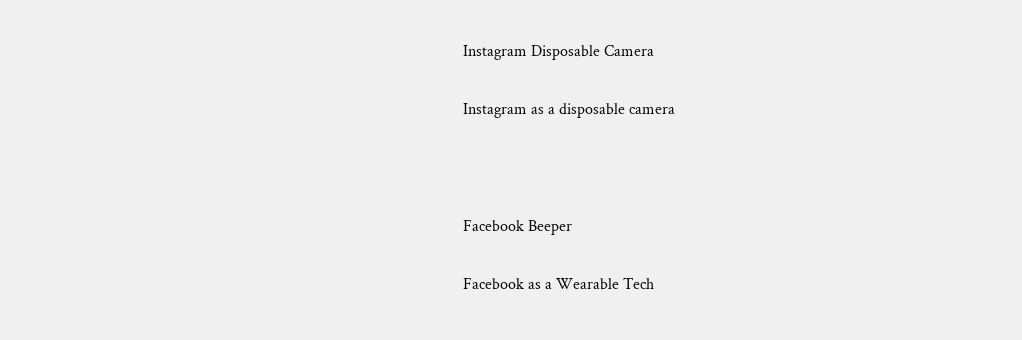Instagram Disposable Camera

Instagram as a disposable camera



Facebook Beeper

Facebook as a Wearable Tech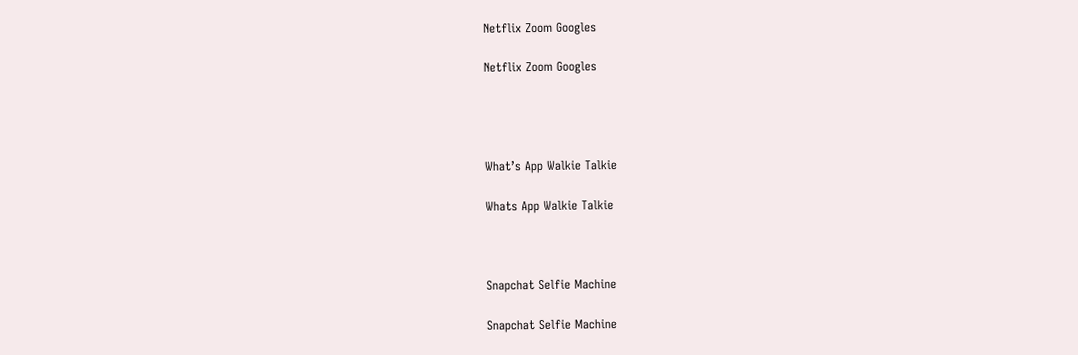Netflix Zoom Googles

Netflix Zoom Googles




What’s App Walkie Talkie

Whats App Walkie Talkie



Snapchat Selfie Machine

Snapchat Selfie Machine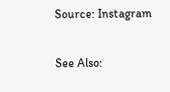Source: Instagram


See Also: